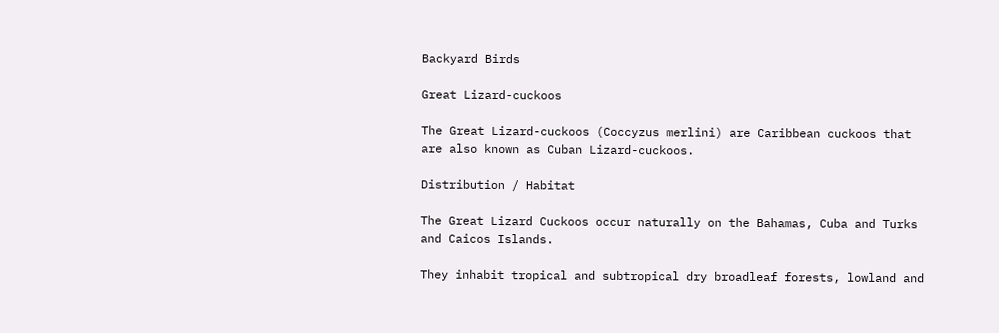Backyard Birds

Great Lizard-cuckoos

The Great Lizard-cuckoos (Coccyzus merlini) are Caribbean cuckoos that are also known as Cuban Lizard-cuckoos.

Distribution / Habitat

The Great Lizard Cuckoos occur naturally on the Bahamas, Cuba and Turks and Caicos Islands.

They inhabit tropical and subtropical dry broadleaf forests, lowland and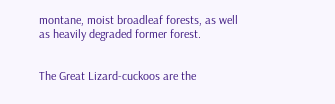montane, moist broadleaf forests, as well as heavily degraded former forest.


The Great Lizard-cuckoos are the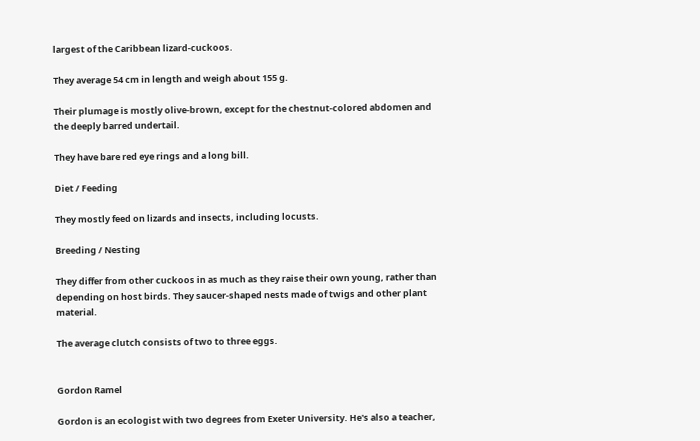largest of the Caribbean lizard-cuckoos.

They average 54 cm in length and weigh about 155 g.

Their plumage is mostly olive-brown, except for the chestnut-colored abdomen and the deeply barred undertail.

They have bare red eye rings and a long bill.

Diet / Feeding

They mostly feed on lizards and insects, including locusts.

Breeding / Nesting

They differ from other cuckoos in as much as they raise their own young, rather than depending on host birds. They saucer-shaped nests made of twigs and other plant material.

The average clutch consists of two to three eggs.


Gordon Ramel

Gordon is an ecologist with two degrees from Exeter University. He's also a teacher,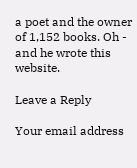a poet and the owner of 1,152 books. Oh - and he wrote this website.

Leave a Reply

Your email address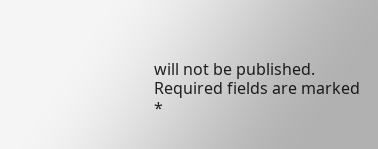will not be published. Required fields are marked *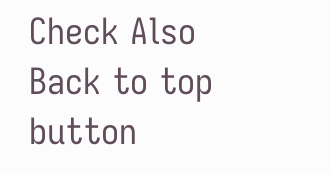Check Also
Back to top button